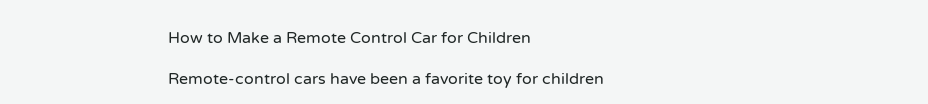How to Make a Remote Control Car for Children

Remote-control cars have been a favorite toy for children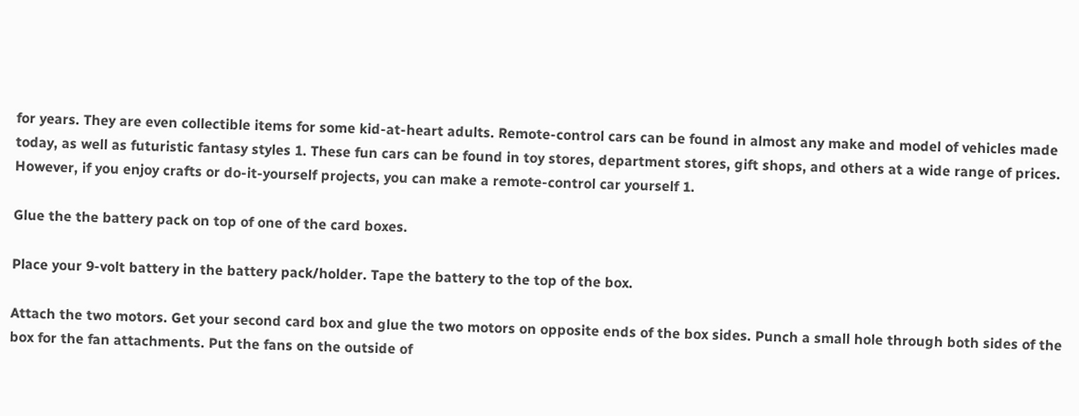for years. They are even collectible items for some kid-at-heart adults. Remote-control cars can be found in almost any make and model of vehicles made today, as well as futuristic fantasy styles 1. These fun cars can be found in toy stores, department stores, gift shops, and others at a wide range of prices. However, if you enjoy crafts or do-it-yourself projects, you can make a remote-control car yourself 1.

Glue the the battery pack on top of one of the card boxes.

Place your 9-volt battery in the battery pack/holder. Tape the battery to the top of the box.

Attach the two motors. Get your second card box and glue the two motors on opposite ends of the box sides. Punch a small hole through both sides of the box for the fan attachments. Put the fans on the outside of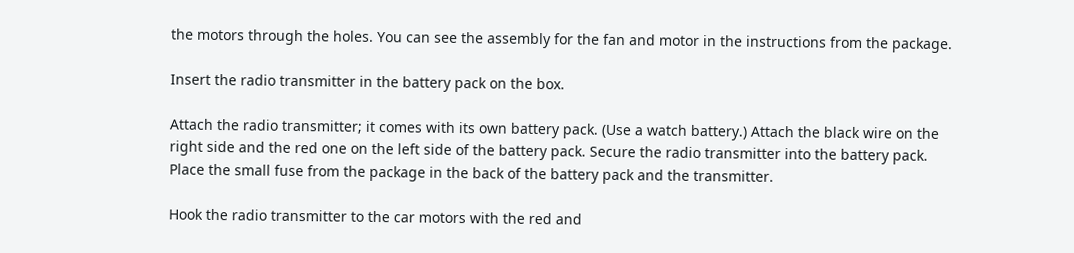the motors through the holes. You can see the assembly for the fan and motor in the instructions from the package.

Insert the radio transmitter in the battery pack on the box.

Attach the radio transmitter; it comes with its own battery pack. (Use a watch battery.) Attach the black wire on the right side and the red one on the left side of the battery pack. Secure the radio transmitter into the battery pack. Place the small fuse from the package in the back of the battery pack and the transmitter.

Hook the radio transmitter to the car motors with the red and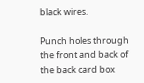black wires.

Punch holes through the front and back of the back card box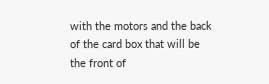with the motors and the back of the card box that will be the front of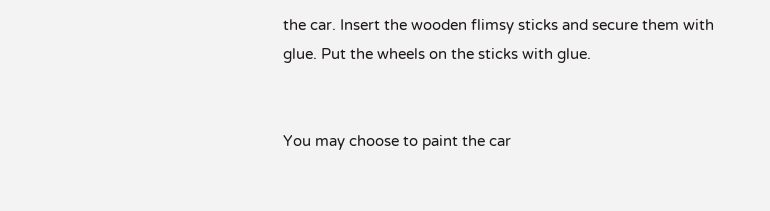the car. Insert the wooden flimsy sticks and secure them with glue. Put the wheels on the sticks with glue.


You may choose to paint the car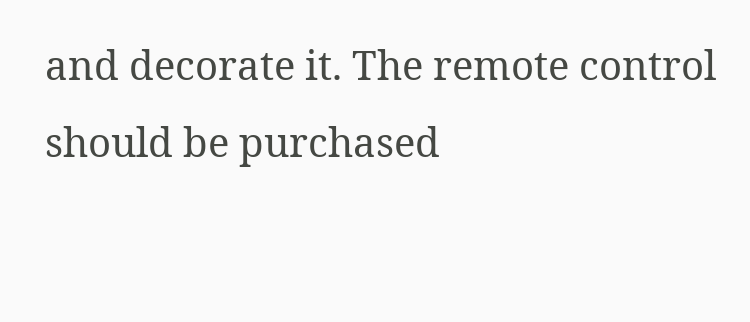and decorate it. The remote control should be purchased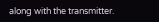along with the transmitter.